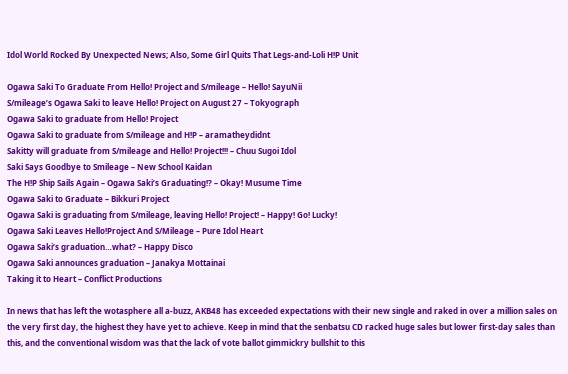Idol World Rocked By Unexpected News; Also, Some Girl Quits That Legs-and-Loli H!P Unit

Ogawa Saki To Graduate From Hello! Project and S/mileage – Hello! SayuNii
S/mileage’s Ogawa Saki to leave Hello! Project on August 27 – Tokyograph
Ogawa Saki to graduate from Hello! Project
Ogawa Saki to graduate from S/mileage and H!P – aramatheydidnt
Sakitty will graduate from S/mileage and Hello! Project!!! – Chuu Sugoi Idol
Saki Says Goodbye to Smileage – New School Kaidan
The H!P Ship Sails Again – Ogawa Saki’s Graduating!? – Okay! Musume Time
Ogawa Saki to Graduate – Bikkuri Project
Ogawa Saki is graduating from S/mileage, leaving Hello! Project! – Happy! Go! Lucky!
Ogawa Saki Leaves Hello!Project And S/Mileage – Pure Idol Heart
Ogawa Saki’s graduation…what? – Happy Disco
Ogawa Saki announces graduation – Janakya Mottainai
Taking it to Heart – Conflict Productions

In news that has left the wotasphere all a-buzz, AKB48 has exceeded expectations with their new single and raked in over a million sales on the very first day, the highest they have yet to achieve. Keep in mind that the senbatsu CD racked huge sales but lower first-day sales than this, and the conventional wisdom was that the lack of vote ballot gimmickry bullshit to this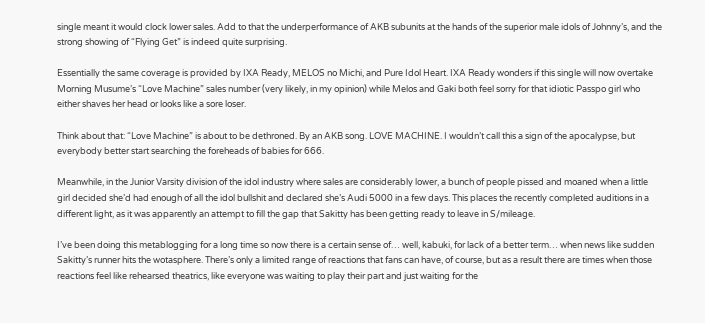single meant it would clock lower sales. Add to that the underperformance of AKB subunits at the hands of the superior male idols of Johnny’s, and the strong showing of “Flying Get” is indeed quite surprising.

Essentially the same coverage is provided by IXA Ready, MELOS no Michi, and Pure Idol Heart. IXA Ready wonders if this single will now overtake Morning Musume’s “Love Machine” sales number (very likely, in my opinion) while Melos and Gaki both feel sorry for that idiotic Passpo girl who either shaves her head or looks like a sore loser.

Think about that: “Love Machine” is about to be dethroned. By an AKB song. LOVE MACHINE. I wouldn’t call this a sign of the apocalypse, but everybody better start searching the foreheads of babies for 666.

Meanwhile, in the Junior Varsity division of the idol industry where sales are considerably lower, a bunch of people pissed and moaned when a little girl decided she’d had enough of all the idol bullshit and declared she’s Audi 5000 in a few days. This places the recently completed auditions in a different light, as it was apparently an attempt to fill the gap that Sakitty has been getting ready to leave in S/mileage.

I’ve been doing this metablogging for a long time so now there is a certain sense of… well, kabuki, for lack of a better term… when news like sudden Sakitty’s runner hits the wotasphere. There’s only a limited range of reactions that fans can have, of course, but as a result there are times when those reactions feel like rehearsed theatrics, like everyone was waiting to play their part and just waiting for the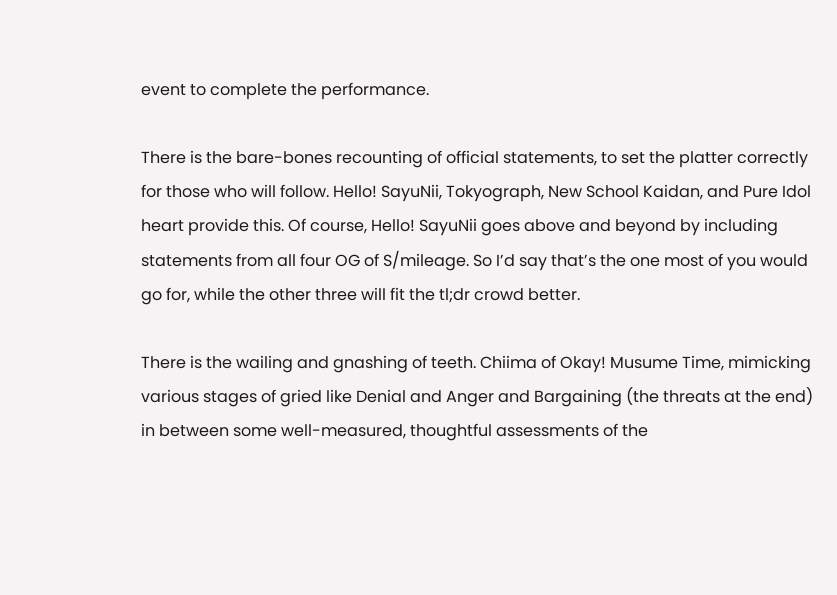event to complete the performance.

There is the bare-bones recounting of official statements, to set the platter correctly for those who will follow. Hello! SayuNii, Tokyograph, New School Kaidan, and Pure Idol heart provide this. Of course, Hello! SayuNii goes above and beyond by including statements from all four OG of S/mileage. So I’d say that’s the one most of you would go for, while the other three will fit the tl;dr crowd better.

There is the wailing and gnashing of teeth. Chiima of Okay! Musume Time, mimicking various stages of gried like Denial and Anger and Bargaining (the threats at the end) in between some well-measured, thoughtful assessments of the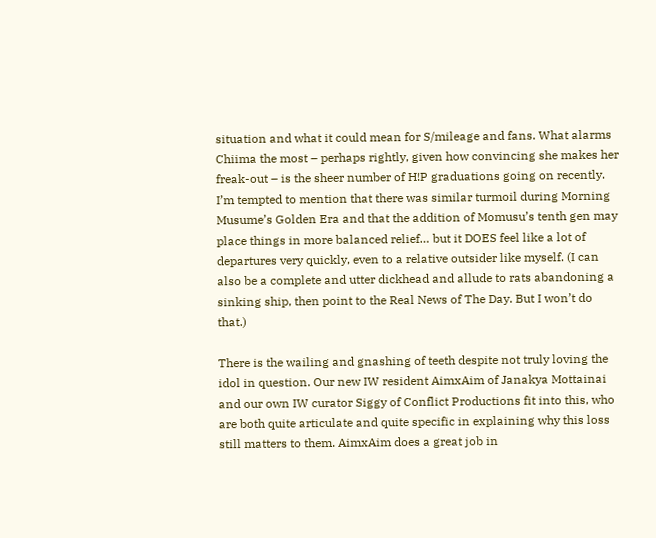situation and what it could mean for S/mileage and fans. What alarms Chiima the most – perhaps rightly, given how convincing she makes her freak-out – is the sheer number of H!P graduations going on recently. I’m tempted to mention that there was similar turmoil during Morning Musume’s Golden Era and that the addition of Momusu’s tenth gen may place things in more balanced relief… but it DOES feel like a lot of departures very quickly, even to a relative outsider like myself. (I can also be a complete and utter dickhead and allude to rats abandoning a sinking ship, then point to the Real News of The Day. But I won’t do that.)

There is the wailing and gnashing of teeth despite not truly loving the idol in question. Our new IW resident AimxAim of Janakya Mottainai and our own IW curator Siggy of Conflict Productions fit into this, who are both quite articulate and quite specific in explaining why this loss still matters to them. AimxAim does a great job in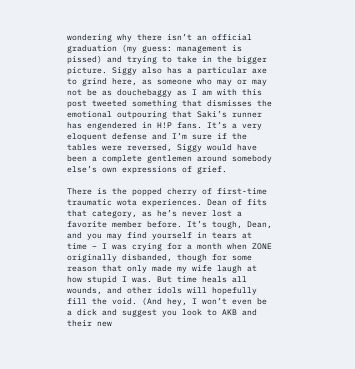wondering why there isn’t an official graduation (my guess: management is pissed) and trying to take in the bigger picture. Siggy also has a particular axe to grind here, as someone who may or may not be as douchebaggy as I am with this post tweeted something that dismisses the emotional outpouring that Saki’s runner has engendered in H!P fans. It’s a very eloquent defense and I’m sure if the tables were reversed, Siggy would have been a complete gentlemen around somebody else’s own expressions of grief.

There is the popped cherry of first-time traumatic wota experiences. Dean of fits that category, as he’s never lost a favorite member before. It’s tough, Dean, and you may find yourself in tears at time – I was crying for a month when ZONE originally disbanded, though for some reason that only made my wife laugh at how stupid I was. But time heals all wounds, and other idols will hopefully fill the void. (And hey, I won’t even be a dick and suggest you look to AKB and their new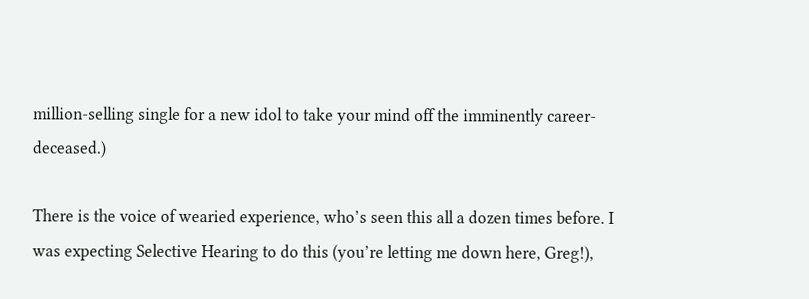million-selling single for a new idol to take your mind off the imminently career-deceased.)

There is the voice of wearied experience, who’s seen this all a dozen times before. I was expecting Selective Hearing to do this (you’re letting me down here, Greg!),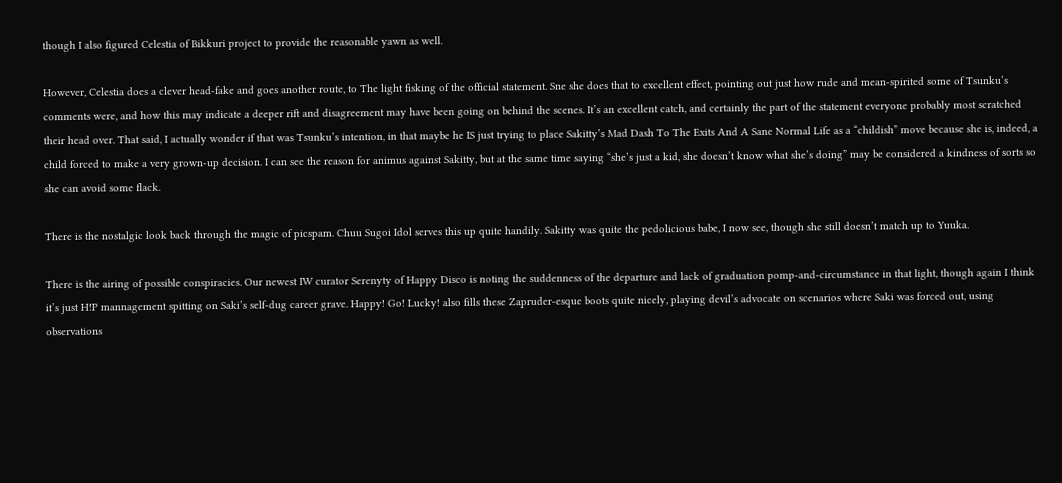though I also figured Celestia of Bikkuri project to provide the reasonable yawn as well.

However, Celestia does a clever head-fake and goes another route, to The light fisking of the official statement. Sne she does that to excellent effect, pointing out just how rude and mean-spirited some of Tsunku’s comments were, and how this may indicate a deeper rift and disagreement may have been going on behind the scenes. It’s an excellent catch, and certainly the part of the statement everyone probably most scratched their head over. That said, I actually wonder if that was Tsunku’s intention, in that maybe he IS just trying to place Sakitty’s Mad Dash To The Exits And A Sane Normal Life as a “childish” move because she is, indeed, a child forced to make a very grown-up decision. I can see the reason for animus against Sakitty, but at the same time saying “she’s just a kid, she doesn’t know what she’s doing” may be considered a kindness of sorts so she can avoid some flack.

There is the nostalgic look back through the magic of picspam. Chuu Sugoi Idol serves this up quite handily. Sakitty was quite the pedolicious babe, I now see, though she still doesn’t match up to Yuuka.

There is the airing of possible conspiracies. Our newest IW curator Serenyty of Happy Disco is noting the suddenness of the departure and lack of graduation pomp-and-circumstance in that light, though again I think it’s just H!P mannagement spitting on Saki’s self-dug career grave. Happy! Go! Lucky! also fills these Zapruder-esque boots quite nicely, playing devil’s advocate on scenarios where Saki was forced out, using observations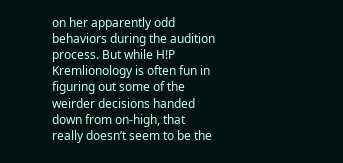on her apparently odd behaviors during the audition process. But while H!P Kremlionology is often fun in figuring out some of the weirder decisions handed down from on-high, that really doesn’t seem to be the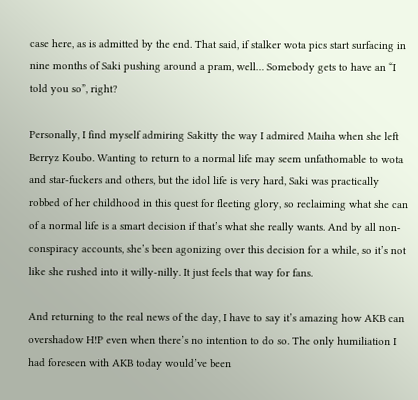case here, as is admitted by the end. That said, if stalker wota pics start surfacing in nine months of Saki pushing around a pram, well… Somebody gets to have an “I told you so”, right?

Personally, I find myself admiring Sakitty the way I admired Maiha when she left Berryz Koubo. Wanting to return to a normal life may seem unfathomable to wota and star-fuckers and others, but the idol life is very hard, Saki was practically robbed of her childhood in this quest for fleeting glory, so reclaiming what she can of a normal life is a smart decision if that’s what she really wants. And by all non-conspiracy accounts, she’s been agonizing over this decision for a while, so it’s not like she rushed into it willy-nilly. It just feels that way for fans.

And returning to the real news of the day, I have to say it’s amazing how AKB can overshadow H!P even when there’s no intention to do so. The only humiliation I had foreseen with AKB today would’ve been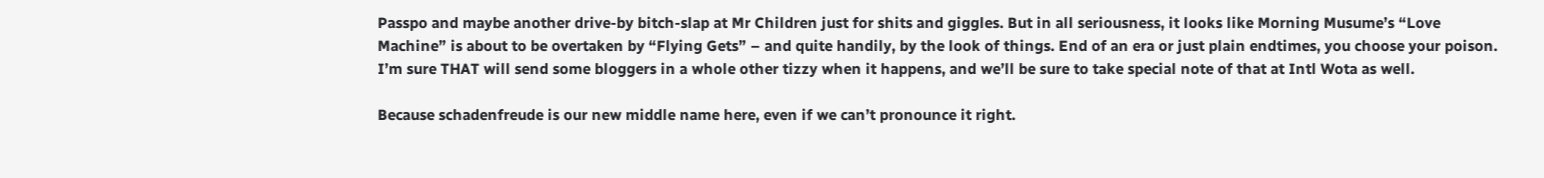Passpo and maybe another drive-by bitch-slap at Mr Children just for shits and giggles. But in all seriousness, it looks like Morning Musume’s “Love Machine” is about to be overtaken by “Flying Gets” – and quite handily, by the look of things. End of an era or just plain endtimes, you choose your poison. I’m sure THAT will send some bloggers in a whole other tizzy when it happens, and we’ll be sure to take special note of that at Intl Wota as well.

Because schadenfreude is our new middle name here, even if we can’t pronounce it right.